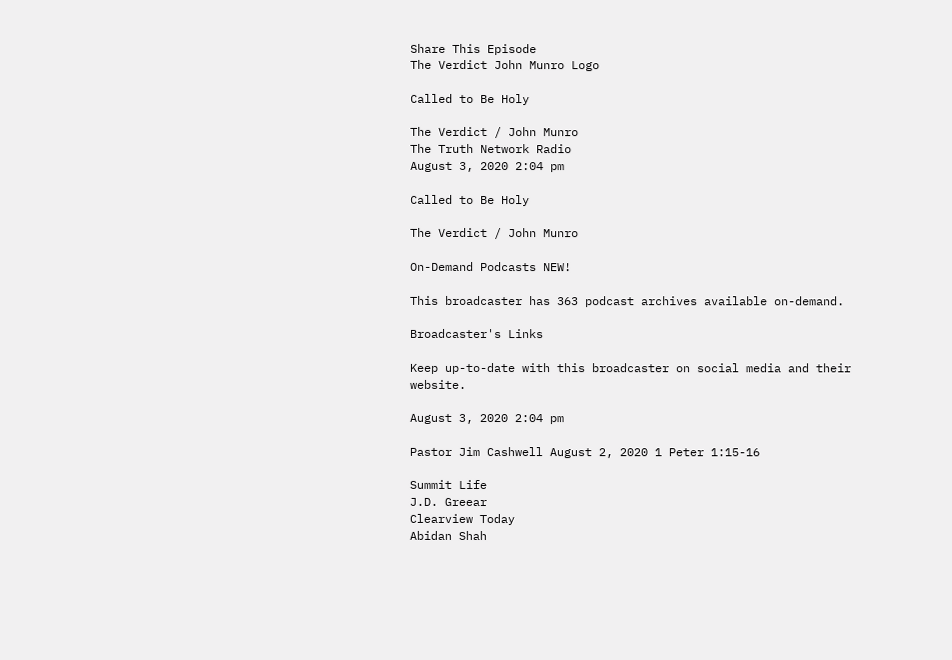Share This Episode
The Verdict John Munro Logo

Called to Be Holy

The Verdict / John Munro
The Truth Network Radio
August 3, 2020 2:04 pm

Called to Be Holy

The Verdict / John Munro

On-Demand Podcasts NEW!

This broadcaster has 363 podcast archives available on-demand.

Broadcaster's Links

Keep up-to-date with this broadcaster on social media and their website.

August 3, 2020 2:04 pm

Pastor Jim Cashwell August 2, 2020 1 Peter 1:15-16

Summit Life
J.D. Greear
Clearview Today
Abidan Shah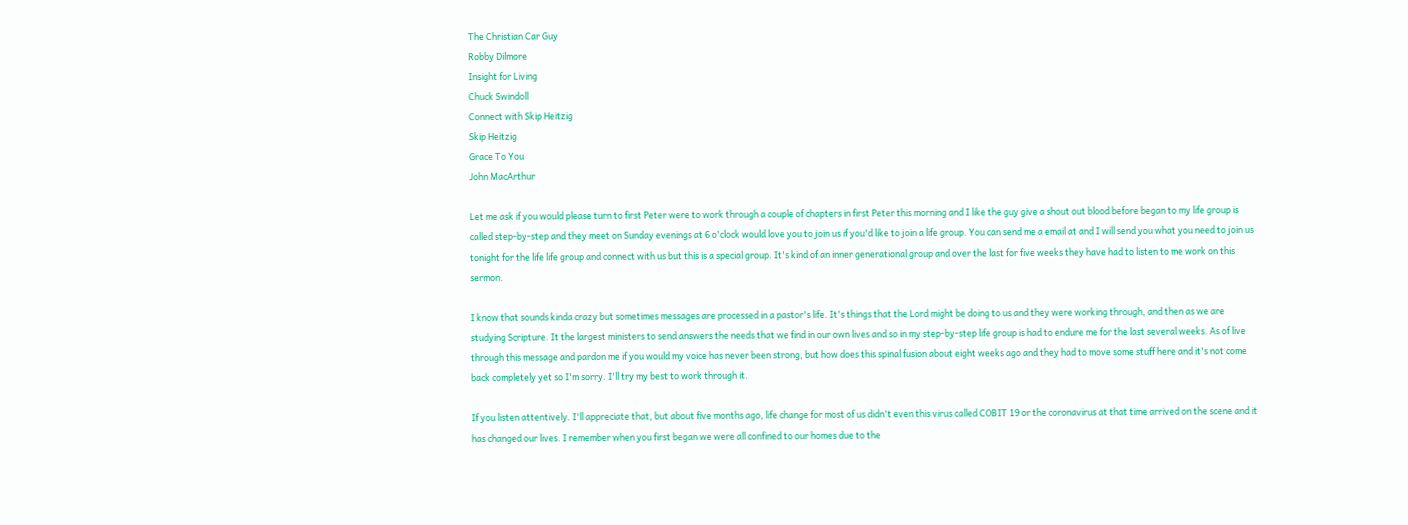The Christian Car Guy
Robby Dilmore
Insight for Living
Chuck Swindoll
Connect with Skip Heitzig
Skip Heitzig
Grace To You
John MacArthur

Let me ask if you would please turn to first Peter were to work through a couple of chapters in first Peter this morning and I like the guy give a shout out blood before began to my life group is called step-by-step and they meet on Sunday evenings at 6 o'clock would love you to join us if you'd like to join a life group. You can send me a email at and I will send you what you need to join us tonight for the life life group and connect with us but this is a special group. It's kind of an inner generational group and over the last for five weeks they have had to listen to me work on this sermon.

I know that sounds kinda crazy but sometimes messages are processed in a pastor's life. It's things that the Lord might be doing to us and they were working through, and then as we are studying Scripture. It the largest ministers to send answers the needs that we find in our own lives and so in my step-by-step life group is had to endure me for the last several weeks. As of live through this message and pardon me if you would my voice has never been strong, but how does this spinal fusion about eight weeks ago and they had to move some stuff here and it's not come back completely yet so I'm sorry. I'll try my best to work through it.

If you listen attentively. I'll appreciate that, but about five months ago, life change for most of us didn't even this virus called COBIT 19 or the coronavirus at that time arrived on the scene and it has changed our lives. I remember when you first began we were all confined to our homes due to the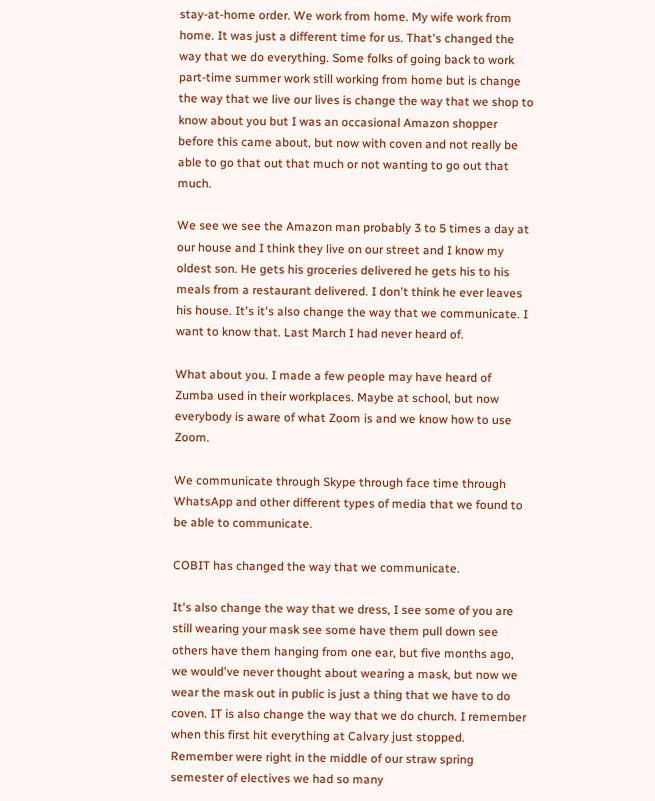stay-at-home order. We work from home. My wife work from home. It was just a different time for us. That's changed the way that we do everything. Some folks of going back to work part-time summer work still working from home but is change the way that we live our lives is change the way that we shop to know about you but I was an occasional Amazon shopper before this came about, but now with coven and not really be able to go that out that much or not wanting to go out that much.

We see we see the Amazon man probably 3 to 5 times a day at our house and I think they live on our street and I know my oldest son. He gets his groceries delivered he gets his to his meals from a restaurant delivered. I don't think he ever leaves his house. It's it's also change the way that we communicate. I want to know that. Last March I had never heard of.

What about you. I made a few people may have heard of Zumba used in their workplaces. Maybe at school, but now everybody is aware of what Zoom is and we know how to use Zoom.

We communicate through Skype through face time through WhatsApp and other different types of media that we found to be able to communicate.

COBIT has changed the way that we communicate.

It's also change the way that we dress, I see some of you are still wearing your mask see some have them pull down see others have them hanging from one ear, but five months ago, we would've never thought about wearing a mask, but now we wear the mask out in public is just a thing that we have to do coven. IT is also change the way that we do church. I remember when this first hit everything at Calvary just stopped. Remember were right in the middle of our straw spring semester of electives we had so many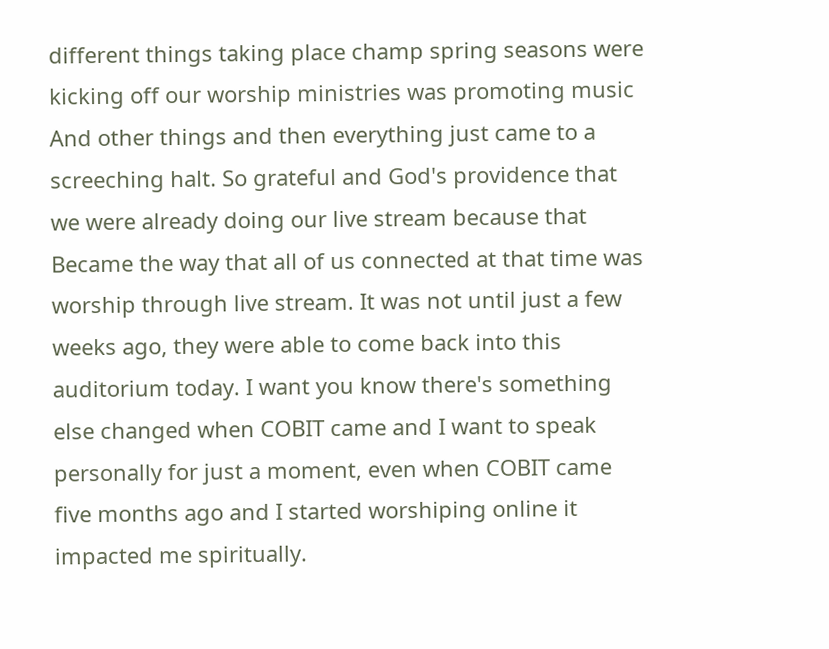different things taking place champ spring seasons were kicking off our worship ministries was promoting music And other things and then everything just came to a screeching halt. So grateful and God's providence that we were already doing our live stream because that Became the way that all of us connected at that time was worship through live stream. It was not until just a few weeks ago, they were able to come back into this auditorium today. I want you know there's something else changed when COBIT came and I want to speak personally for just a moment, even when COBIT came five months ago and I started worshiping online it impacted me spiritually.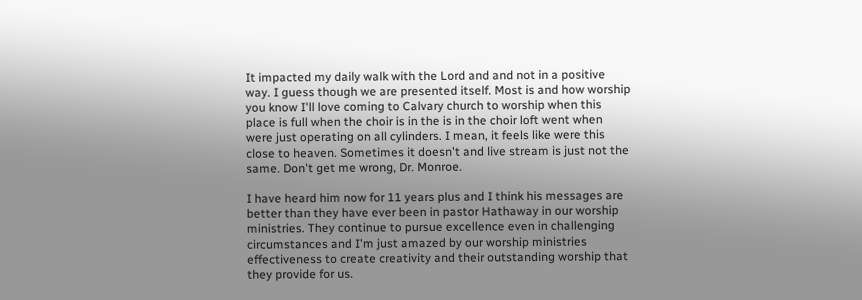It impacted my daily walk with the Lord and and not in a positive way. I guess though we are presented itself. Most is and how worship you know I'll love coming to Calvary church to worship when this place is full when the choir is in the is in the choir loft went when were just operating on all cylinders. I mean, it feels like were this close to heaven. Sometimes it doesn't and live stream is just not the same. Don't get me wrong, Dr. Monroe.

I have heard him now for 11 years plus and I think his messages are better than they have ever been in pastor Hathaway in our worship ministries. They continue to pursue excellence even in challenging circumstances and I'm just amazed by our worship ministries effectiveness to create creativity and their outstanding worship that they provide for us.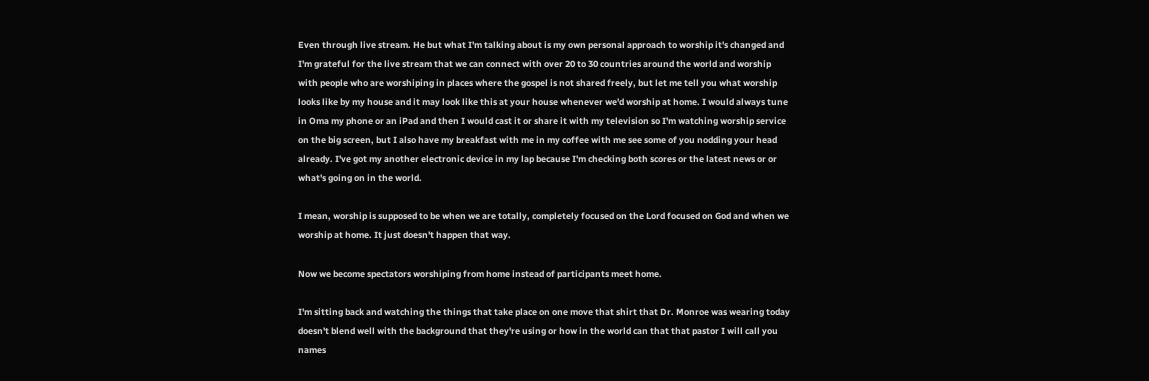Even through live stream. He but what I'm talking about is my own personal approach to worship it's changed and I'm grateful for the live stream that we can connect with over 20 to 30 countries around the world and worship with people who are worshiping in places where the gospel is not shared freely, but let me tell you what worship looks like by my house and it may look like this at your house whenever we'd worship at home. I would always tune in Oma my phone or an iPad and then I would cast it or share it with my television so I'm watching worship service on the big screen, but I also have my breakfast with me in my coffee with me see some of you nodding your head already. I've got my another electronic device in my lap because I'm checking both scores or the latest news or or what's going on in the world.

I mean, worship is supposed to be when we are totally, completely focused on the Lord focused on God and when we worship at home. It just doesn't happen that way.

Now we become spectators worshiping from home instead of participants meet home.

I'm sitting back and watching the things that take place on one move that shirt that Dr. Monroe was wearing today doesn't blend well with the background that they're using or how in the world can that that pastor I will call you names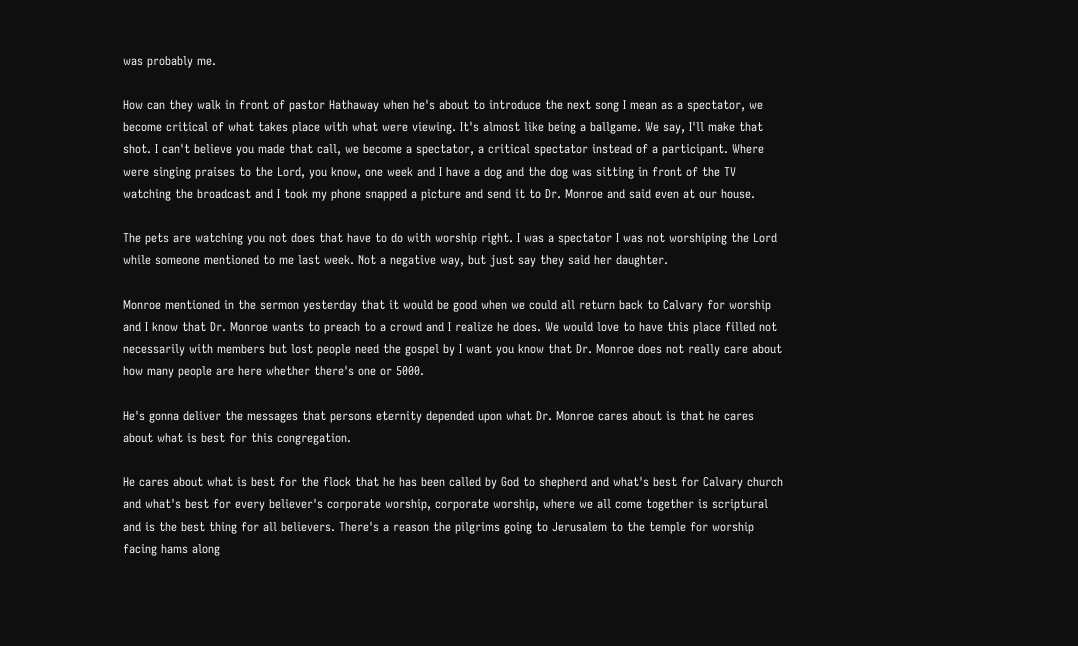was probably me.

How can they walk in front of pastor Hathaway when he's about to introduce the next song I mean as a spectator, we become critical of what takes place with what were viewing. It's almost like being a ballgame. We say, I'll make that shot. I can't believe you made that call, we become a spectator, a critical spectator instead of a participant. Where were singing praises to the Lord, you know, one week and I have a dog and the dog was sitting in front of the TV watching the broadcast and I took my phone snapped a picture and send it to Dr. Monroe and said even at our house.

The pets are watching you not does that have to do with worship right. I was a spectator I was not worshiping the Lord while someone mentioned to me last week. Not a negative way, but just say they said her daughter.

Monroe mentioned in the sermon yesterday that it would be good when we could all return back to Calvary for worship and I know that Dr. Monroe wants to preach to a crowd and I realize he does. We would love to have this place filled not necessarily with members but lost people need the gospel by I want you know that Dr. Monroe does not really care about how many people are here whether there's one or 5000.

He's gonna deliver the messages that persons eternity depended upon what Dr. Monroe cares about is that he cares about what is best for this congregation.

He cares about what is best for the flock that he has been called by God to shepherd and what's best for Calvary church and what's best for every believer's corporate worship, corporate worship, where we all come together is scriptural and is the best thing for all believers. There's a reason the pilgrims going to Jerusalem to the temple for worship facing hams along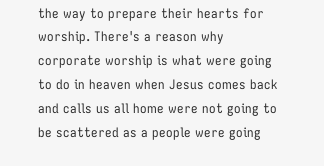the way to prepare their hearts for worship. There's a reason why corporate worship is what were going to do in heaven when Jesus comes back and calls us all home were not going to be scattered as a people were going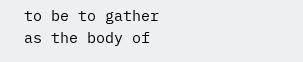to be to gather as the body of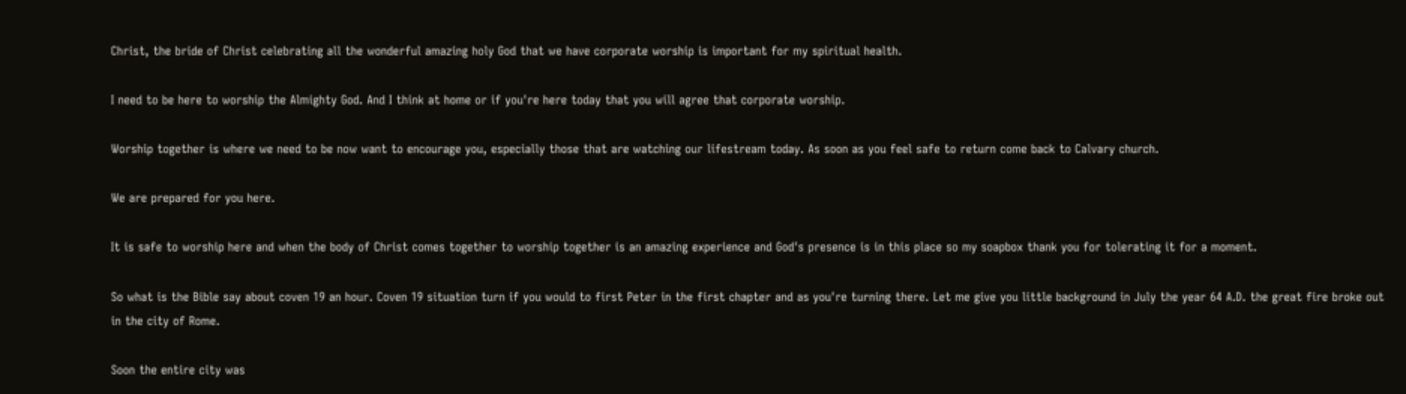Christ, the bride of Christ celebrating all the wonderful amazing holy God that we have corporate worship is important for my spiritual health.

I need to be here to worship the Almighty God. And I think at home or if you're here today that you will agree that corporate worship.

Worship together is where we need to be now want to encourage you, especially those that are watching our lifestream today. As soon as you feel safe to return come back to Calvary church.

We are prepared for you here.

It is safe to worship here and when the body of Christ comes together to worship together is an amazing experience and God's presence is in this place so my soapbox thank you for tolerating it for a moment.

So what is the Bible say about coven 19 an hour. Coven 19 situation turn if you would to first Peter in the first chapter and as you're turning there. Let me give you little background in July the year 64 A.D. the great fire broke out in the city of Rome.

Soon the entire city was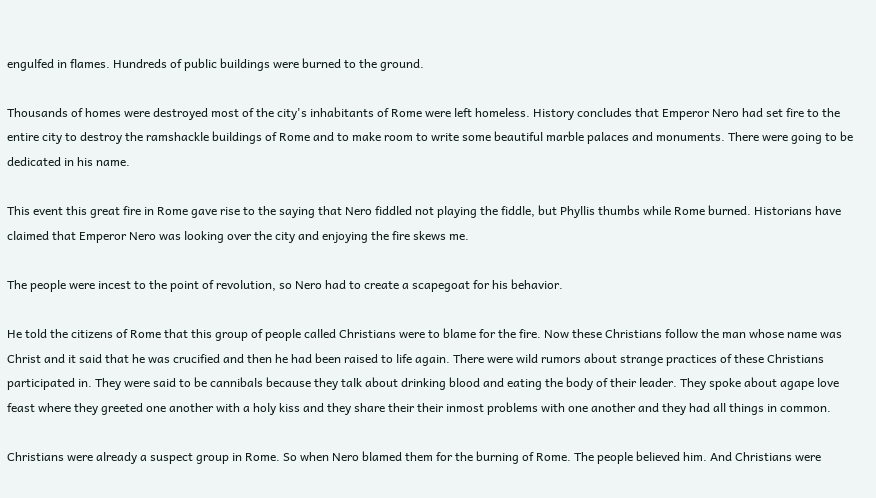engulfed in flames. Hundreds of public buildings were burned to the ground.

Thousands of homes were destroyed most of the city's inhabitants of Rome were left homeless. History concludes that Emperor Nero had set fire to the entire city to destroy the ramshackle buildings of Rome and to make room to write some beautiful marble palaces and monuments. There were going to be dedicated in his name.

This event this great fire in Rome gave rise to the saying that Nero fiddled not playing the fiddle, but Phyllis thumbs while Rome burned. Historians have claimed that Emperor Nero was looking over the city and enjoying the fire skews me.

The people were incest to the point of revolution, so Nero had to create a scapegoat for his behavior.

He told the citizens of Rome that this group of people called Christians were to blame for the fire. Now these Christians follow the man whose name was Christ and it said that he was crucified and then he had been raised to life again. There were wild rumors about strange practices of these Christians participated in. They were said to be cannibals because they talk about drinking blood and eating the body of their leader. They spoke about agape love feast where they greeted one another with a holy kiss and they share their their inmost problems with one another and they had all things in common.

Christians were already a suspect group in Rome. So when Nero blamed them for the burning of Rome. The people believed him. And Christians were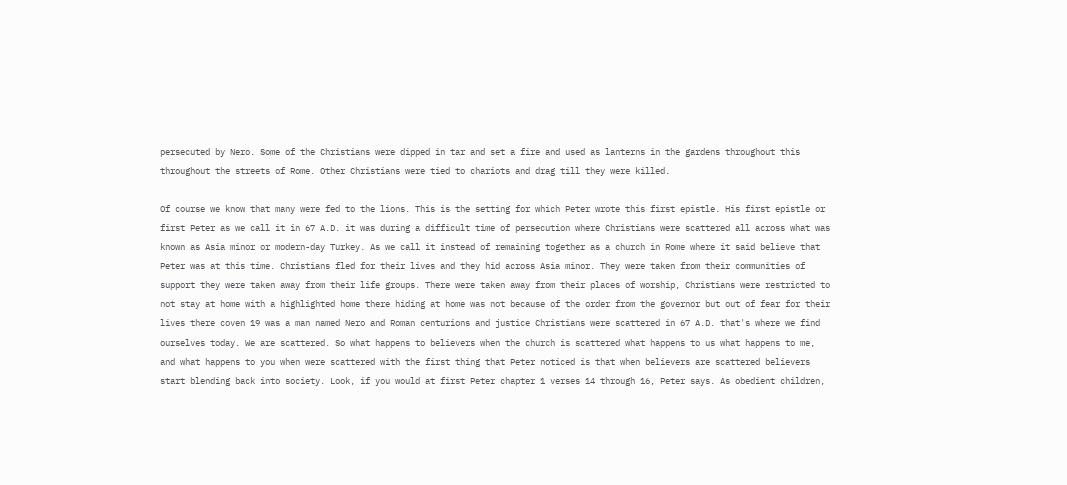persecuted by Nero. Some of the Christians were dipped in tar and set a fire and used as lanterns in the gardens throughout this throughout the streets of Rome. Other Christians were tied to chariots and drag till they were killed.

Of course we know that many were fed to the lions. This is the setting for which Peter wrote this first epistle. His first epistle or first Peter as we call it in 67 A.D. it was during a difficult time of persecution where Christians were scattered all across what was known as Asia minor or modern-day Turkey. As we call it instead of remaining together as a church in Rome where it said believe that Peter was at this time. Christians fled for their lives and they hid across Asia minor. They were taken from their communities of support they were taken away from their life groups. There were taken away from their places of worship, Christians were restricted to not stay at home with a highlighted home there hiding at home was not because of the order from the governor but out of fear for their lives there coven 19 was a man named Nero and Roman centurions and justice Christians were scattered in 67 A.D. that's where we find ourselves today. We are scattered. So what happens to believers when the church is scattered what happens to us what happens to me, and what happens to you when were scattered with the first thing that Peter noticed is that when believers are scattered believers start blending back into society. Look, if you would at first Peter chapter 1 verses 14 through 16, Peter says. As obedient children,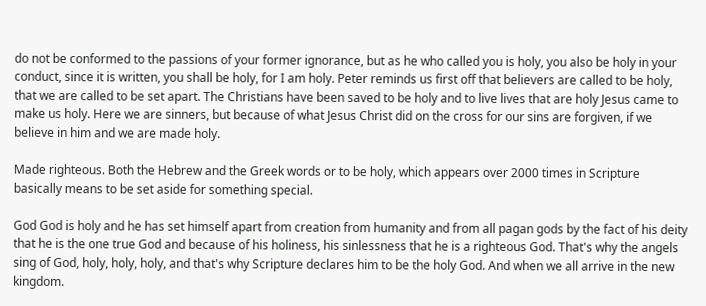do not be conformed to the passions of your former ignorance, but as he who called you is holy, you also be holy in your conduct, since it is written, you shall be holy, for I am holy. Peter reminds us first off that believers are called to be holy, that we are called to be set apart. The Christians have been saved to be holy and to live lives that are holy Jesus came to make us holy. Here we are sinners, but because of what Jesus Christ did on the cross for our sins are forgiven, if we believe in him and we are made holy.

Made righteous. Both the Hebrew and the Greek words or to be holy, which appears over 2000 times in Scripture basically means to be set aside for something special.

God God is holy and he has set himself apart from creation from humanity and from all pagan gods by the fact of his deity that he is the one true God and because of his holiness, his sinlessness that he is a righteous God. That's why the angels sing of God, holy, holy, holy, and that's why Scripture declares him to be the holy God. And when we all arrive in the new kingdom.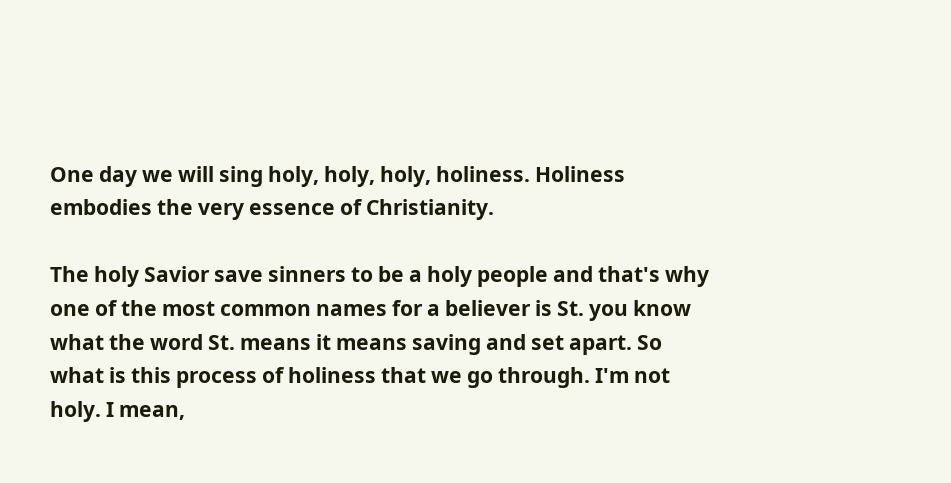One day we will sing holy, holy, holy, holiness. Holiness embodies the very essence of Christianity.

The holy Savior save sinners to be a holy people and that's why one of the most common names for a believer is St. you know what the word St. means it means saving and set apart. So what is this process of holiness that we go through. I'm not holy. I mean,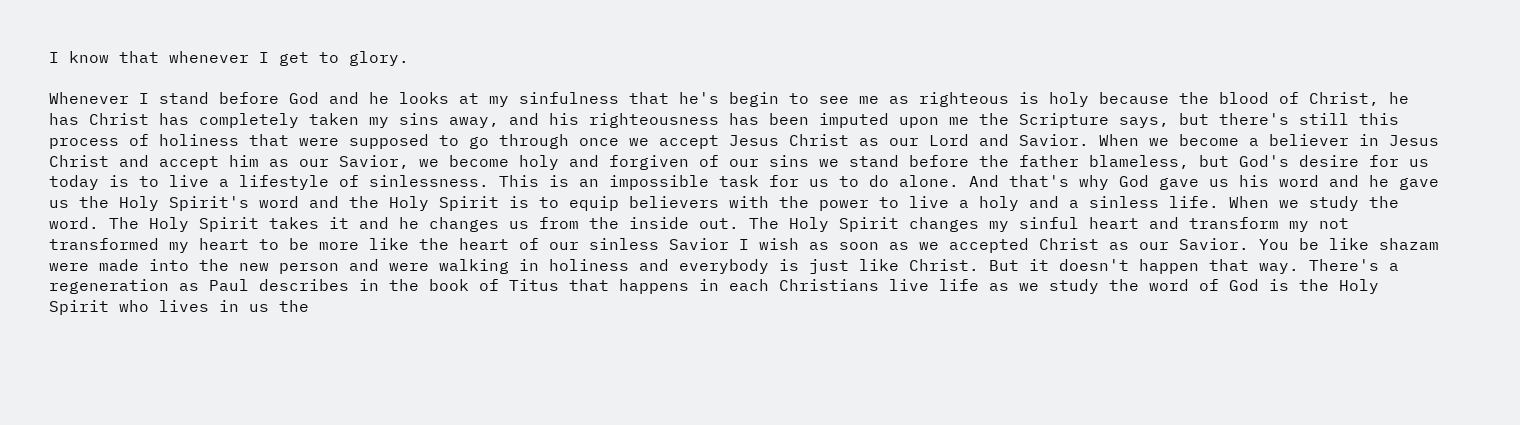I know that whenever I get to glory.

Whenever I stand before God and he looks at my sinfulness that he's begin to see me as righteous is holy because the blood of Christ, he has Christ has completely taken my sins away, and his righteousness has been imputed upon me the Scripture says, but there's still this process of holiness that were supposed to go through once we accept Jesus Christ as our Lord and Savior. When we become a believer in Jesus Christ and accept him as our Savior, we become holy and forgiven of our sins we stand before the father blameless, but God's desire for us today is to live a lifestyle of sinlessness. This is an impossible task for us to do alone. And that's why God gave us his word and he gave us the Holy Spirit's word and the Holy Spirit is to equip believers with the power to live a holy and a sinless life. When we study the word. The Holy Spirit takes it and he changes us from the inside out. The Holy Spirit changes my sinful heart and transform my not transformed my heart to be more like the heart of our sinless Savior I wish as soon as we accepted Christ as our Savior. You be like shazam were made into the new person and were walking in holiness and everybody is just like Christ. But it doesn't happen that way. There's a regeneration as Paul describes in the book of Titus that happens in each Christians live life as we study the word of God is the Holy Spirit who lives in us the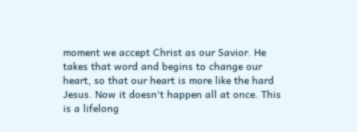moment we accept Christ as our Savior. He takes that word and begins to change our heart, so that our heart is more like the hard Jesus. Now it doesn't happen all at once. This is a lifelong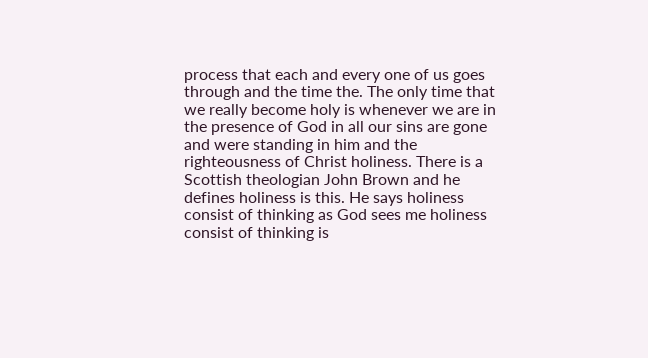process that each and every one of us goes through and the time the. The only time that we really become holy is whenever we are in the presence of God in all our sins are gone and were standing in him and the righteousness of Christ holiness. There is a Scottish theologian John Brown and he defines holiness is this. He says holiness consist of thinking as God sees me holiness consist of thinking is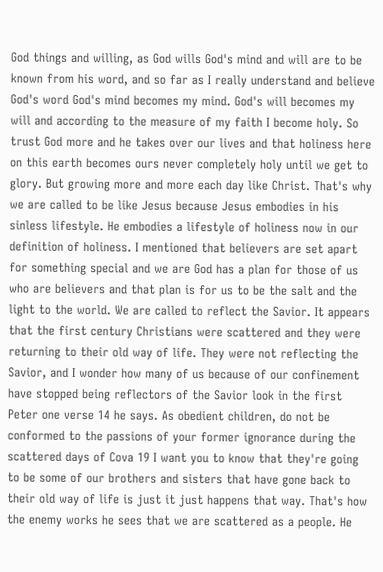God things and willing, as God wills God's mind and will are to be known from his word, and so far as I really understand and believe God's word God's mind becomes my mind. God's will becomes my will and according to the measure of my faith I become holy. So trust God more and he takes over our lives and that holiness here on this earth becomes ours never completely holy until we get to glory. But growing more and more each day like Christ. That's why we are called to be like Jesus because Jesus embodies in his sinless lifestyle. He embodies a lifestyle of holiness now in our definition of holiness. I mentioned that believers are set apart for something special and we are God has a plan for those of us who are believers and that plan is for us to be the salt and the light to the world. We are called to reflect the Savior. It appears that the first century Christians were scattered and they were returning to their old way of life. They were not reflecting the Savior, and I wonder how many of us because of our confinement have stopped being reflectors of the Savior look in the first Peter one verse 14 he says. As obedient children, do not be conformed to the passions of your former ignorance during the scattered days of Cova 19 I want you to know that they're going to be some of our brothers and sisters that have gone back to their old way of life is just it just happens that way. That's how the enemy works he sees that we are scattered as a people. He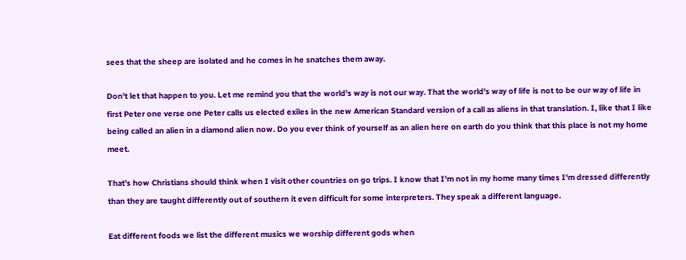sees that the sheep are isolated and he comes in he snatches them away.

Don't let that happen to you. Let me remind you that the world's way is not our way. That the world's way of life is not to be our way of life in first Peter one verse one Peter calls us elected exiles in the new American Standard version of a call as aliens in that translation. I, like that I like being called an alien in a diamond alien now. Do you ever think of yourself as an alien here on earth do you think that this place is not my home meet.

That's how Christians should think when I visit other countries on go trips. I know that I'm not in my home many times I'm dressed differently than they are taught differently out of southern it even difficult for some interpreters. They speak a different language.

Eat different foods we list the different musics we worship different gods when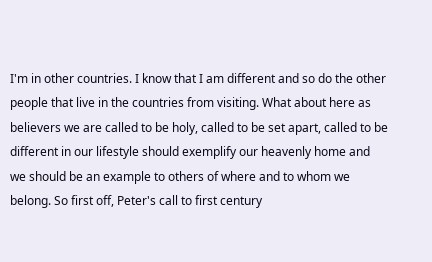I'm in other countries. I know that I am different and so do the other people that live in the countries from visiting. What about here as believers we are called to be holy, called to be set apart, called to be different in our lifestyle should exemplify our heavenly home and we should be an example to others of where and to whom we belong. So first off, Peter's call to first century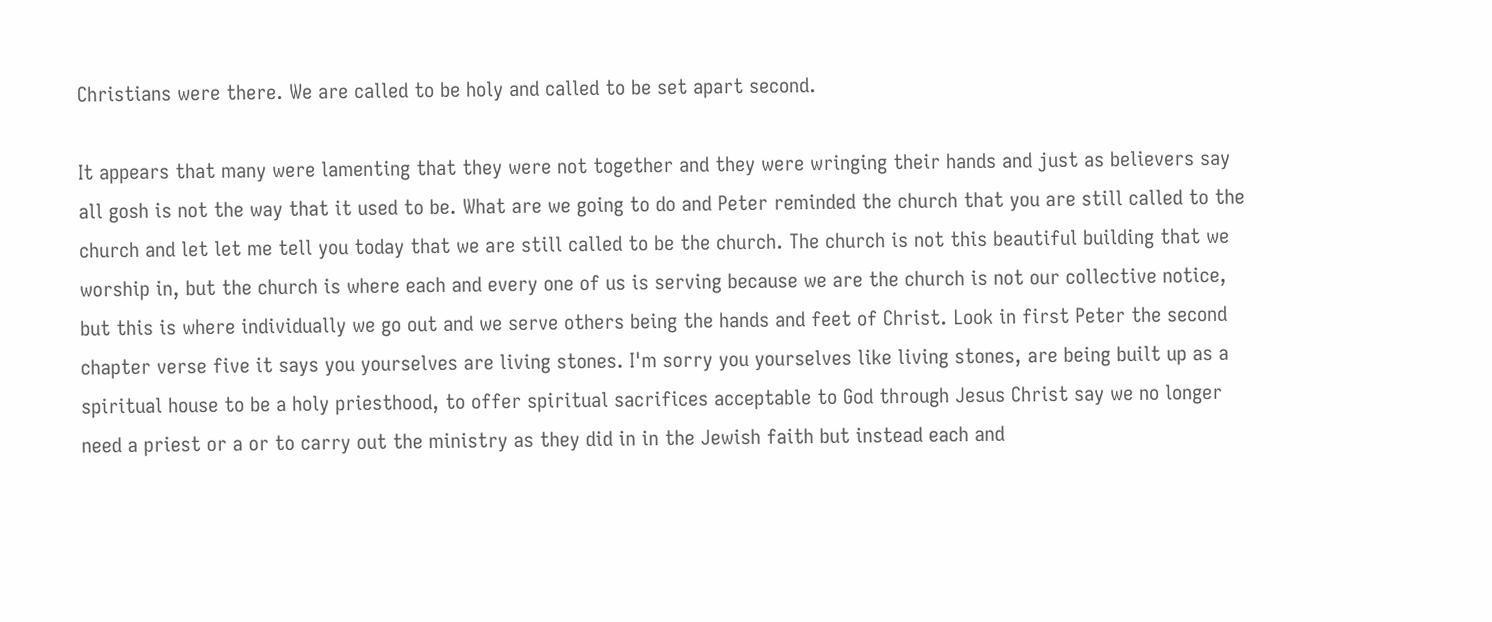Christians were there. We are called to be holy and called to be set apart second.

It appears that many were lamenting that they were not together and they were wringing their hands and just as believers say all gosh is not the way that it used to be. What are we going to do and Peter reminded the church that you are still called to the church and let let me tell you today that we are still called to be the church. The church is not this beautiful building that we worship in, but the church is where each and every one of us is serving because we are the church is not our collective notice, but this is where individually we go out and we serve others being the hands and feet of Christ. Look in first Peter the second chapter verse five it says you yourselves are living stones. I'm sorry you yourselves like living stones, are being built up as a spiritual house to be a holy priesthood, to offer spiritual sacrifices acceptable to God through Jesus Christ say we no longer need a priest or a or to carry out the ministry as they did in in the Jewish faith but instead each and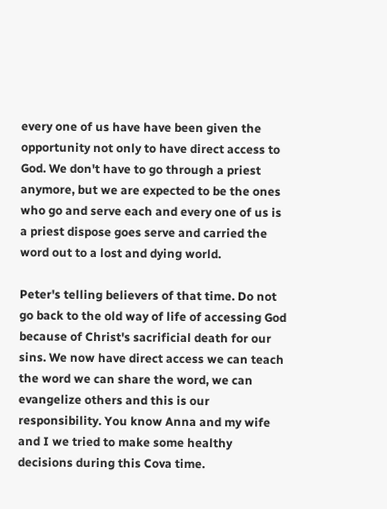every one of us have have been given the opportunity not only to have direct access to God. We don't have to go through a priest anymore, but we are expected to be the ones who go and serve each and every one of us is a priest dispose goes serve and carried the word out to a lost and dying world.

Peter's telling believers of that time. Do not go back to the old way of life of accessing God because of Christ's sacrificial death for our sins. We now have direct access we can teach the word we can share the word, we can evangelize others and this is our responsibility. You know Anna and my wife and I we tried to make some healthy decisions during this Cova time.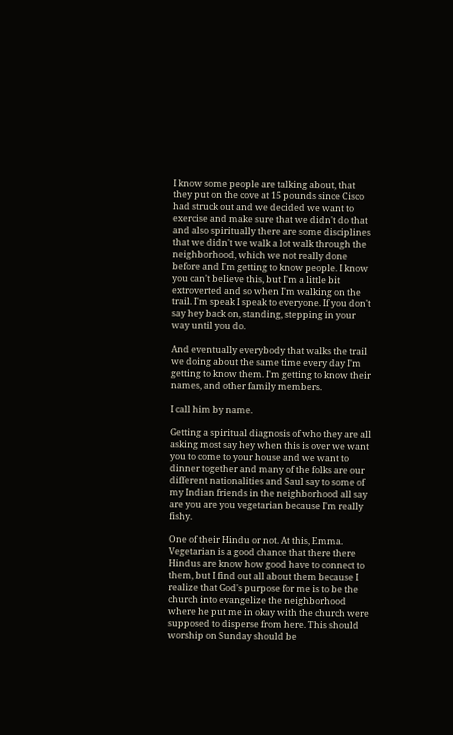I know some people are talking about, that they put on the cove at 15 pounds since Cisco had struck out and we decided we want to exercise and make sure that we didn't do that and also spiritually there are some disciplines that we didn't we walk a lot walk through the neighborhood, which we not really done before and I'm getting to know people. I know you can't believe this, but I'm a little bit extroverted and so when I'm walking on the trail. I'm speak I speak to everyone. If you don't say hey back on, standing, stepping in your way until you do.

And eventually everybody that walks the trail we doing about the same time every day I'm getting to know them. I'm getting to know their names, and other family members.

I call him by name.

Getting a spiritual diagnosis of who they are all asking most say hey when this is over we want you to come to your house and we want to dinner together and many of the folks are our different nationalities and Saul say to some of my Indian friends in the neighborhood all say are you are you vegetarian because I'm really fishy.

One of their Hindu or not. At this, Emma. Vegetarian is a good chance that there there Hindus are know how good have to connect to them, but I find out all about them because I realize that God's purpose for me is to be the church into evangelize the neighborhood where he put me in okay with the church were supposed to disperse from here. This should worship on Sunday should be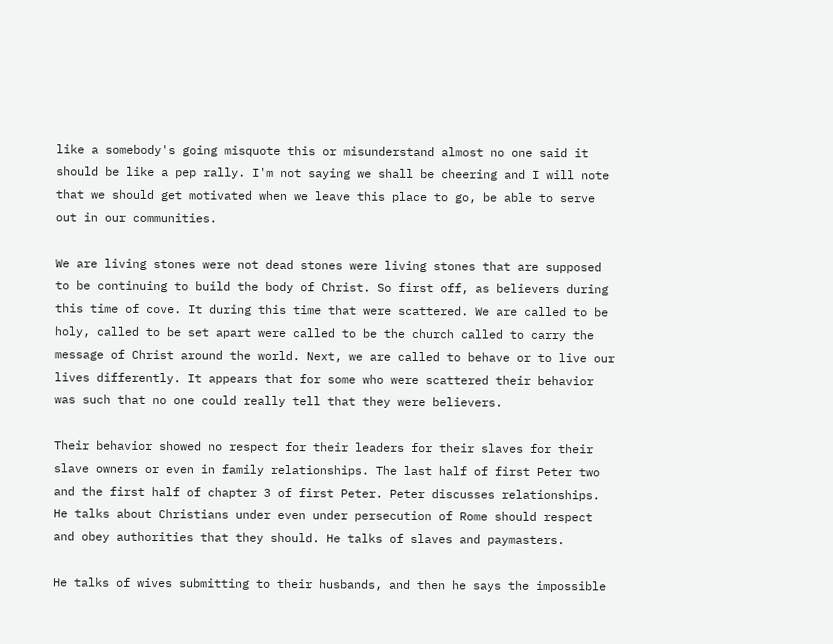like a somebody's going misquote this or misunderstand almost no one said it should be like a pep rally. I'm not saying we shall be cheering and I will note that we should get motivated when we leave this place to go, be able to serve out in our communities.

We are living stones were not dead stones were living stones that are supposed to be continuing to build the body of Christ. So first off, as believers during this time of cove. It during this time that were scattered. We are called to be holy, called to be set apart were called to be the church called to carry the message of Christ around the world. Next, we are called to behave or to live our lives differently. It appears that for some who were scattered their behavior was such that no one could really tell that they were believers.

Their behavior showed no respect for their leaders for their slaves for their slave owners or even in family relationships. The last half of first Peter two and the first half of chapter 3 of first Peter. Peter discusses relationships. He talks about Christians under even under persecution of Rome should respect and obey authorities that they should. He talks of slaves and paymasters.

He talks of wives submitting to their husbands, and then he says the impossible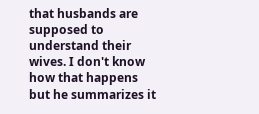that husbands are supposed to understand their wives. I don't know how that happens but he summarizes it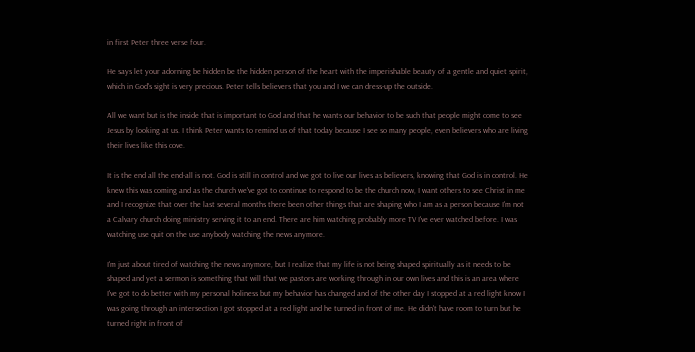in first Peter three verse four.

He says let your adorning be hidden be the hidden person of the heart with the imperishable beauty of a gentle and quiet spirit, which in God's sight is very precious. Peter tells believers that you and I we can dress-up the outside.

All we want but is the inside that is important to God and that he wants our behavior to be such that people might come to see Jesus by looking at us. I think Peter wants to remind us of that today because I see so many people, even believers who are living their lives like this cove.

It is the end all the end-all is not. God is still in control and we got to live our lives as believers, knowing that God is in control. He knew this was coming and as the church we've got to continue to respond to be the church now, I want others to see Christ in me and I recognize that over the last several months there been other things that are shaping who I am as a person because I'm not a Calvary church doing ministry serving it to an end. There are him watching probably more TV I've ever watched before. I was watching use quit on the use anybody watching the news anymore.

I'm just about tired of watching the news anymore, but I realize that my life is not being shaped spiritually as it needs to be shaped and yet a sermon is something that will that we pastors are working through in our own lives and this is an area where I've got to do better with my personal holiness but my behavior has changed and of the other day I stopped at a red light know I was going through an intersection I got stopped at a red light and he turned in front of me. He didn't have room to turn but he turned right in front of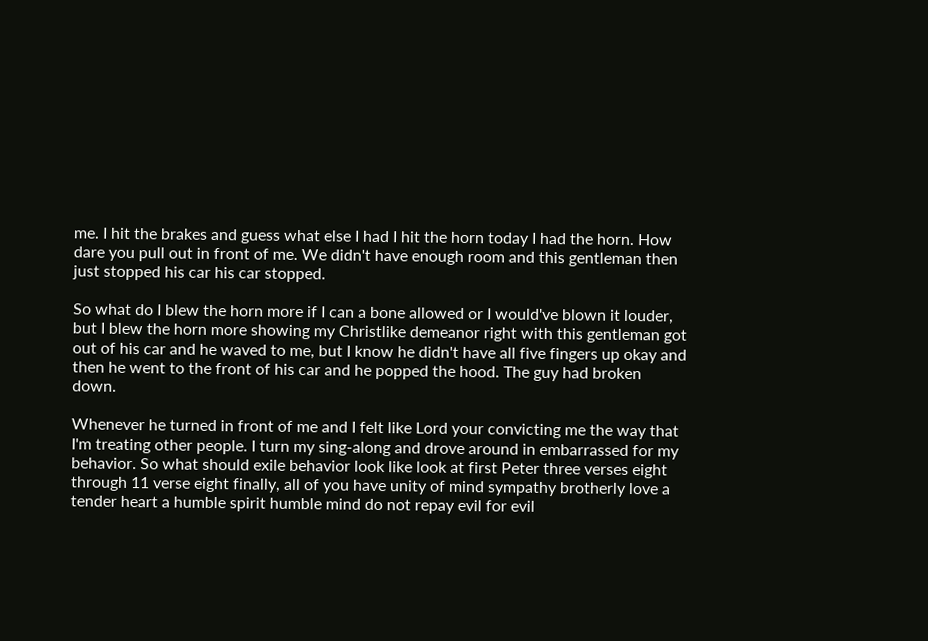me. I hit the brakes and guess what else I had I hit the horn today I had the horn. How dare you pull out in front of me. We didn't have enough room and this gentleman then just stopped his car his car stopped.

So what do I blew the horn more if I can a bone allowed or I would've blown it louder, but I blew the horn more showing my Christlike demeanor right with this gentleman got out of his car and he waved to me, but I know he didn't have all five fingers up okay and then he went to the front of his car and he popped the hood. The guy had broken down.

Whenever he turned in front of me and I felt like Lord your convicting me the way that I'm treating other people. I turn my sing-along and drove around in embarrassed for my behavior. So what should exile behavior look like look at first Peter three verses eight through 11 verse eight finally, all of you have unity of mind sympathy brotherly love a tender heart a humble spirit humble mind do not repay evil for evil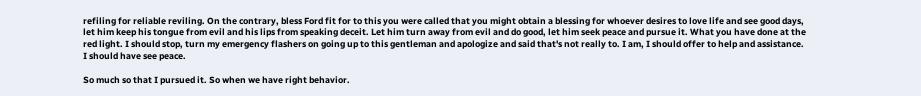refiling for reliable reviling. On the contrary, bless Ford fit for to this you were called that you might obtain a blessing for whoever desires to love life and see good days, let him keep his tongue from evil and his lips from speaking deceit. Let him turn away from evil and do good, let him seek peace and pursue it. What you have done at the red light. I should stop, turn my emergency flashers on going up to this gentleman and apologize and said that's not really to. I am, I should offer to help and assistance. I should have see peace.

So much so that I pursued it. So when we have right behavior.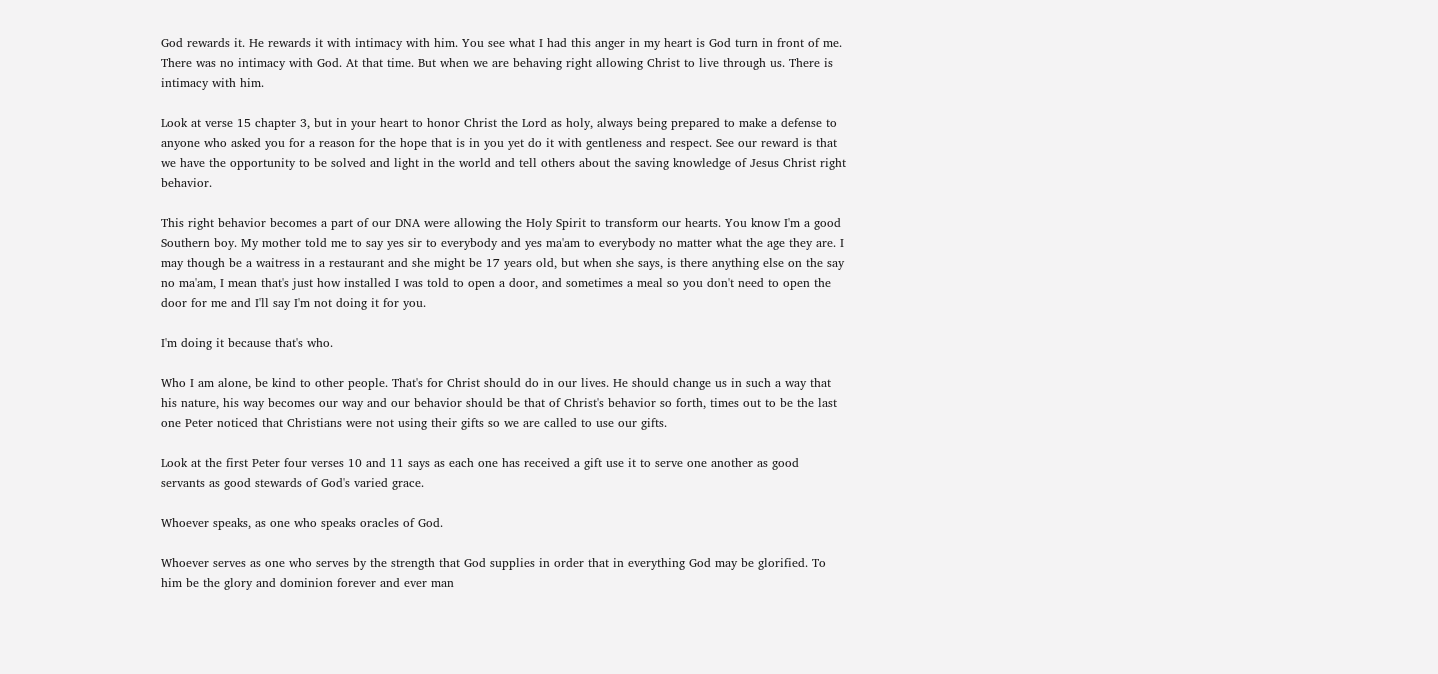God rewards it. He rewards it with intimacy with him. You see what I had this anger in my heart is God turn in front of me. There was no intimacy with God. At that time. But when we are behaving right allowing Christ to live through us. There is intimacy with him.

Look at verse 15 chapter 3, but in your heart to honor Christ the Lord as holy, always being prepared to make a defense to anyone who asked you for a reason for the hope that is in you yet do it with gentleness and respect. See our reward is that we have the opportunity to be solved and light in the world and tell others about the saving knowledge of Jesus Christ right behavior.

This right behavior becomes a part of our DNA were allowing the Holy Spirit to transform our hearts. You know I'm a good Southern boy. My mother told me to say yes sir to everybody and yes ma'am to everybody no matter what the age they are. I may though be a waitress in a restaurant and she might be 17 years old, but when she says, is there anything else on the say no ma'am, I mean that's just how installed I was told to open a door, and sometimes a meal so you don't need to open the door for me and I'll say I'm not doing it for you.

I'm doing it because that's who.

Who I am alone, be kind to other people. That's for Christ should do in our lives. He should change us in such a way that his nature, his way becomes our way and our behavior should be that of Christ's behavior so forth, times out to be the last one Peter noticed that Christians were not using their gifts so we are called to use our gifts.

Look at the first Peter four verses 10 and 11 says as each one has received a gift use it to serve one another as good servants as good stewards of God's varied grace.

Whoever speaks, as one who speaks oracles of God.

Whoever serves as one who serves by the strength that God supplies in order that in everything God may be glorified. To him be the glory and dominion forever and ever man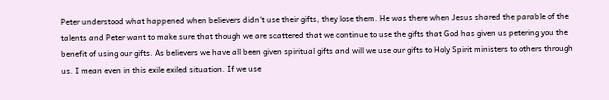Peter understood what happened when believers didn't use their gifts, they lose them. He was there when Jesus shared the parable of the talents and Peter want to make sure that though we are scattered that we continue to use the gifts that God has given us petering you the benefit of using our gifts. As believers we have all been given spiritual gifts and will we use our gifts to Holy Spirit ministers to others through us. I mean even in this exile exiled situation. If we use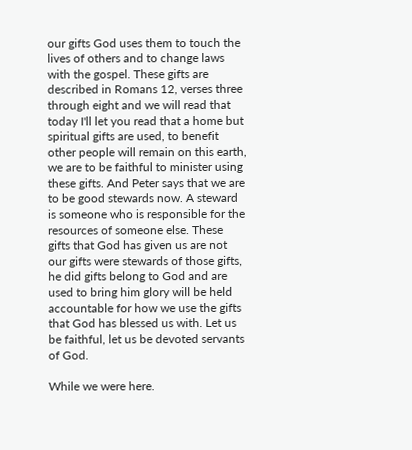our gifts God uses them to touch the lives of others and to change laws with the gospel. These gifts are described in Romans 12, verses three through eight and we will read that today I'll let you read that a home but spiritual gifts are used, to benefit other people will remain on this earth, we are to be faithful to minister using these gifts. And Peter says that we are to be good stewards now. A steward is someone who is responsible for the resources of someone else. These gifts that God has given us are not our gifts were stewards of those gifts, he did gifts belong to God and are used to bring him glory will be held accountable for how we use the gifts that God has blessed us with. Let us be faithful, let us be devoted servants of God.

While we were here.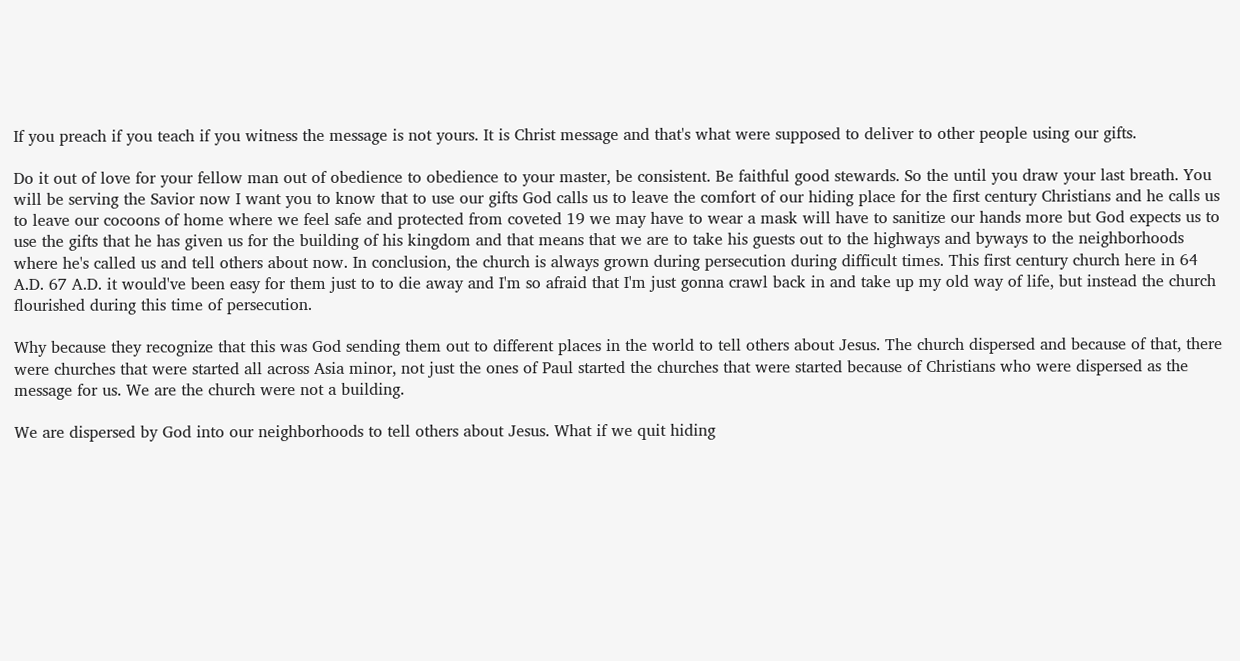If you preach if you teach if you witness the message is not yours. It is Christ message and that's what were supposed to deliver to other people using our gifts.

Do it out of love for your fellow man out of obedience to obedience to your master, be consistent. Be faithful good stewards. So the until you draw your last breath. You will be serving the Savior now I want you to know that to use our gifts God calls us to leave the comfort of our hiding place for the first century Christians and he calls us to leave our cocoons of home where we feel safe and protected from coveted 19 we may have to wear a mask will have to sanitize our hands more but God expects us to use the gifts that he has given us for the building of his kingdom and that means that we are to take his guests out to the highways and byways to the neighborhoods where he's called us and tell others about now. In conclusion, the church is always grown during persecution during difficult times. This first century church here in 64 A.D. 67 A.D. it would've been easy for them just to to die away and I'm so afraid that I'm just gonna crawl back in and take up my old way of life, but instead the church flourished during this time of persecution.

Why because they recognize that this was God sending them out to different places in the world to tell others about Jesus. The church dispersed and because of that, there were churches that were started all across Asia minor, not just the ones of Paul started the churches that were started because of Christians who were dispersed as the message for us. We are the church were not a building.

We are dispersed by God into our neighborhoods to tell others about Jesus. What if we quit hiding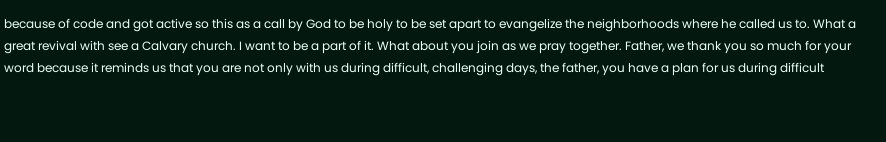because of code and got active so this as a call by God to be holy to be set apart to evangelize the neighborhoods where he called us to. What a great revival with see a Calvary church. I want to be a part of it. What about you join as we pray together. Father, we thank you so much for your word because it reminds us that you are not only with us during difficult, challenging days, the father, you have a plan for us during difficult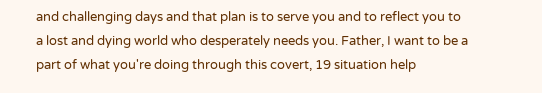and challenging days and that plan is to serve you and to reflect you to a lost and dying world who desperately needs you. Father, I want to be a part of what you're doing through this covert, 19 situation help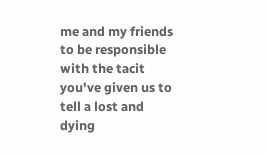me and my friends to be responsible with the tacit you've given us to tell a lost and dying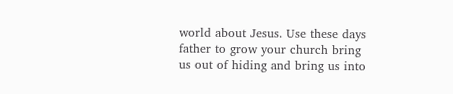world about Jesus. Use these days father to grow your church bring us out of hiding and bring us into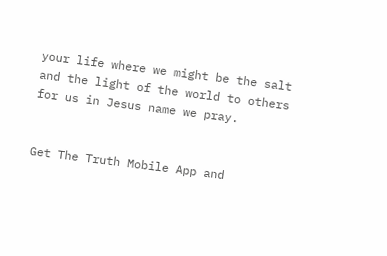your life where we might be the salt and the light of the world to others for us in Jesus name we pray.


Get The Truth Mobile App and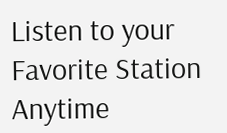Listen to your Favorite Station Anytime